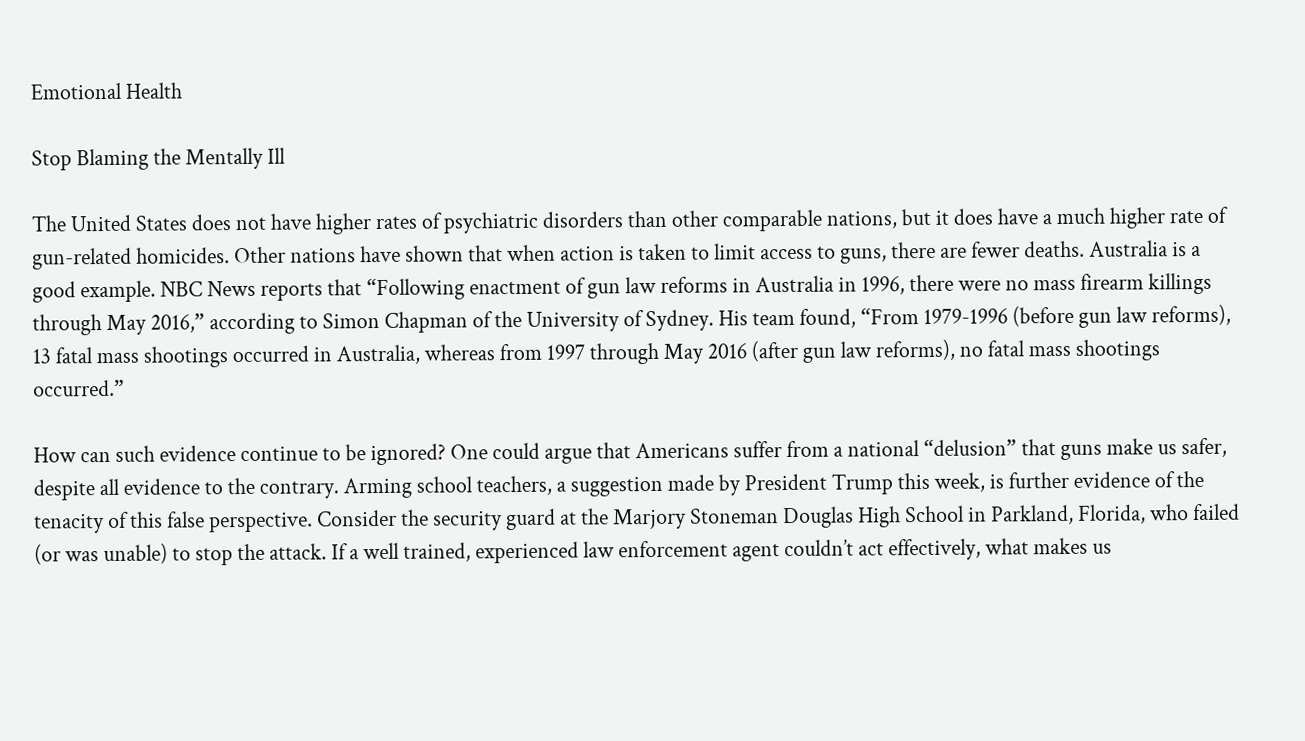Emotional Health

Stop Blaming the Mentally Ill

The United States does not have higher rates of psychiatric disorders than other comparable nations, but it does have a much higher rate of gun-related homicides. Other nations have shown that when action is taken to limit access to guns, there are fewer deaths. Australia is a good example. NBC News reports that “Following enactment of gun law reforms in Australia in 1996, there were no mass firearm killings through May 2016,” according to Simon Chapman of the University of Sydney. His team found, “From 1979-1996 (before gun law reforms), 13 fatal mass shootings occurred in Australia, whereas from 1997 through May 2016 (after gun law reforms), no fatal mass shootings occurred.”

How can such evidence continue to be ignored? One could argue that Americans suffer from a national “delusion” that guns make us safer, despite all evidence to the contrary. Arming school teachers, a suggestion made by President Trump this week, is further evidence of the tenacity of this false perspective. Consider the security guard at the Marjory Stoneman Douglas High School in Parkland, Florida, who failed (or was unable) to stop the attack. If a well trained, experienced law enforcement agent couldn’t act effectively, what makes us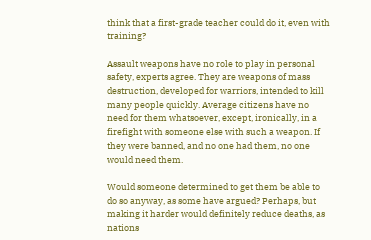think that a first-grade teacher could do it, even with training?

Assault weapons have no role to play in personal safety, experts agree. They are weapons of mass destruction, developed for warriors, intended to kill many people quickly. Average citizens have no need for them whatsoever, except, ironically, in a firefight with someone else with such a weapon. If they were banned, and no one had them, no one would need them.

Would someone determined to get them be able to do so anyway, as some have argued? Perhaps, but making it harder would definitely reduce deaths, as nations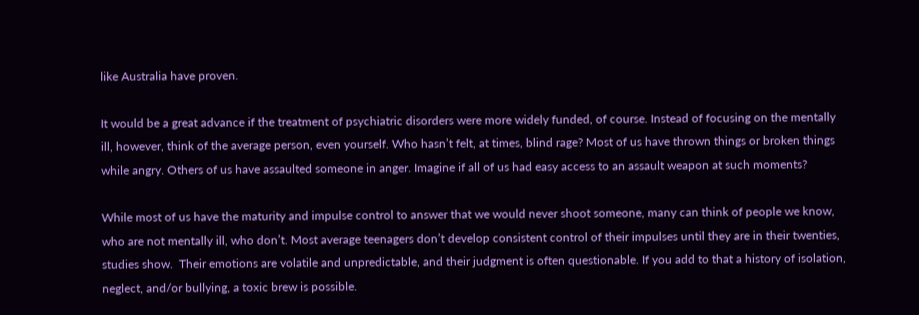like Australia have proven.

It would be a great advance if the treatment of psychiatric disorders were more widely funded, of course. Instead of focusing on the mentally ill, however, think of the average person, even yourself. Who hasn’t felt, at times, blind rage? Most of us have thrown things or broken things while angry. Others of us have assaulted someone in anger. Imagine if all of us had easy access to an assault weapon at such moments?

While most of us have the maturity and impulse control to answer that we would never shoot someone, many can think of people we know, who are not mentally ill, who don’t. Most average teenagers don’t develop consistent control of their impulses until they are in their twenties, studies show.  Their emotions are volatile and unpredictable, and their judgment is often questionable. If you add to that a history of isolation, neglect, and/or bullying, a toxic brew is possible.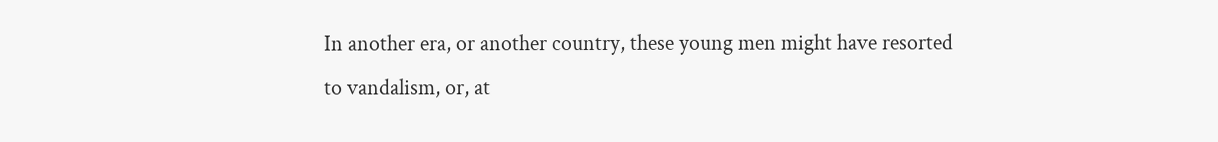In another era, or another country, these young men might have resorted to vandalism, or, at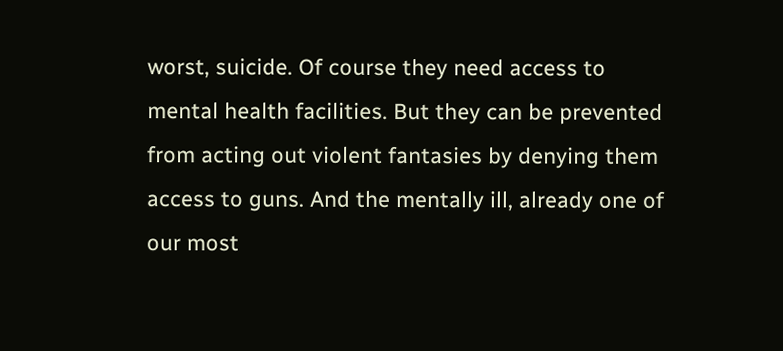worst, suicide. Of course they need access to mental health facilities. But they can be prevented from acting out violent fantasies by denying them access to guns. And the mentally ill, already one of our most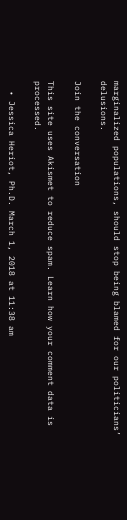marginalized populations, should stop being blamed for our politicians’ delusions.

Join the conversation

This site uses Akismet to reduce spam. Learn how your comment data is processed.

  • Jessica Heriot, Ph.D. March 1, 2018 at 11:38 am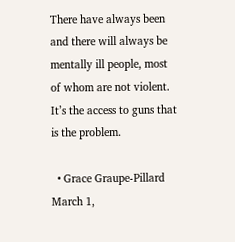There have always been and there will always be mentally ill people, most of whom are not violent. It’s the access to guns that is the problem.

  • Grace Graupe-Pillard March 1,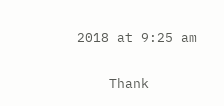2018 at 9:25 am

    Thank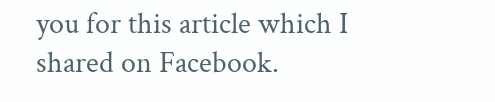you for this article which I shared on Facebook.